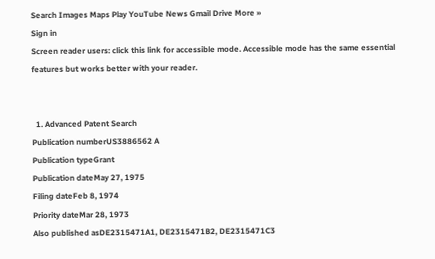Search Images Maps Play YouTube News Gmail Drive More »
Sign in
Screen reader users: click this link for accessible mode. Accessible mode has the same essential features but works better with your reader.


  1. Advanced Patent Search
Publication numberUS3886562 A
Publication typeGrant
Publication dateMay 27, 1975
Filing dateFeb 8, 1974
Priority dateMar 28, 1973
Also published asDE2315471A1, DE2315471B2, DE2315471C3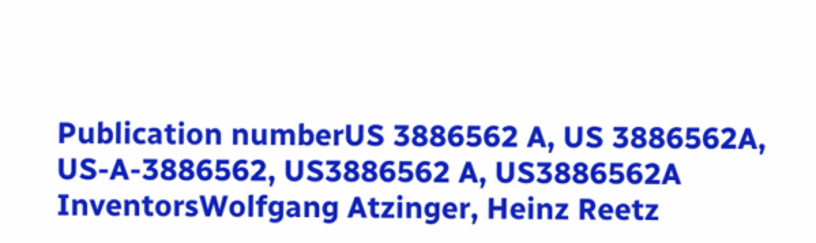Publication numberUS 3886562 A, US 3886562A, US-A-3886562, US3886562 A, US3886562A
InventorsWolfgang Atzinger, Heinz Reetz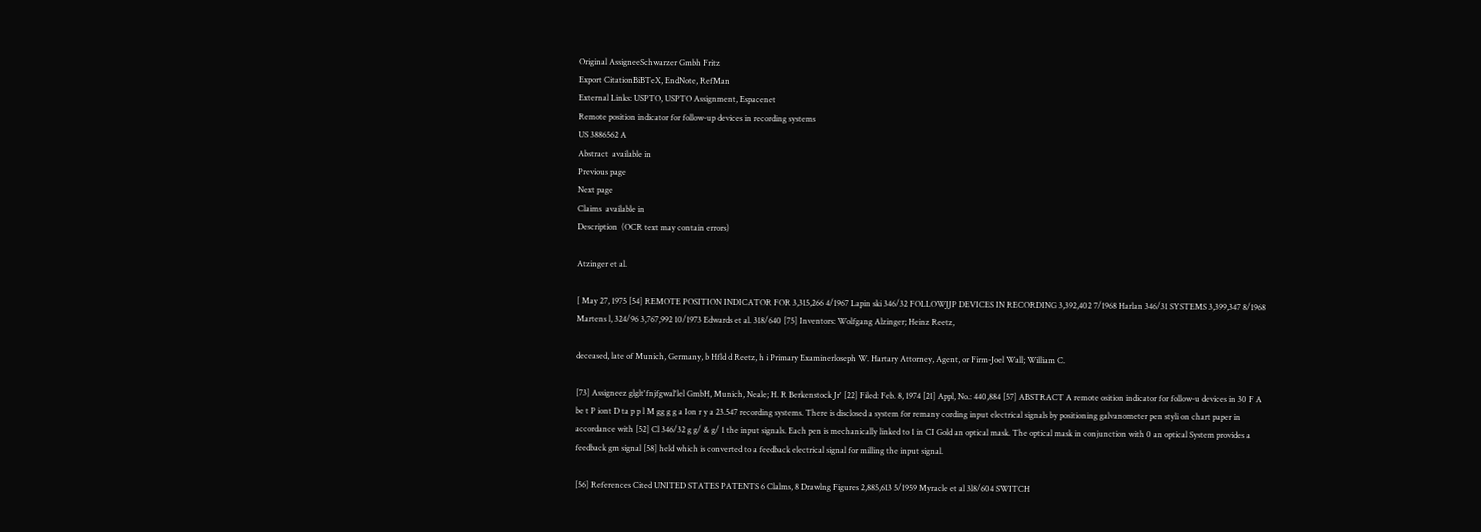Original AssigneeSchwarzer Gmbh Fritz
Export CitationBiBTeX, EndNote, RefMan
External Links: USPTO, USPTO Assignment, Espacenet
Remote position indicator for follow-up devices in recording systems
US 3886562 A
Abstract  available in
Previous page
Next page
Claims  available in
Description  (OCR text may contain errors)

Atzinger et al.

[ May 27, 1975 [54] REMOTE POSITION INDICATOR FOR 3,315,266 4/1967 Lapin ski 346/32 FOLLOWJJP DEVICES IN RECORDING 3,392,402 7/1968 Harlan 346/31 SYSTEMS 3,399,347 8/1968 Martens l, 324/96 3,767,992 10/1973 Edwards et al. 318/640 [75] Inventors: Wolfgang Alzinger; Heinz Reetz,

deceased, late of Munich, Germany, b Hfld d Reetz, h i Primary Examinerloseph W. Hartary Attorney, Agent, or Firm-Joel Wall; William C.

[73] Assigneez glglt'fnjfgwal'lel GmbH, Munich, Neale; H. R Berkenstock Jr' [22] Filed: Feb. 8, 1974 [21] Appl, No.: 440,884 [57] ABSTRACT A remote osition indicator for follow-u devices in 30 F A be t P iont D ta p p l M gg g g a Ion r y a 23.547 recording systems. There is disclosed a system for remany cording input electrical signals by positioning galvanometer pen styli on chart paper in accordance with [52] Cl 346/32 g g/ & g/ 1 the input signals. Each pen is mechanically linked to 1 in CI Gold an optical mask. The optical mask in conjunction with 0 an optical System provides a feedback gm signal [58] held which is converted to a feedback electrical signal for milling the input signal.

[56] References Cited UNITED STATES PATENTS 6 Clalms, 8 Drawlng Figures 2,885,613 5/1959 Myracle et al 3l8/604 SWITCH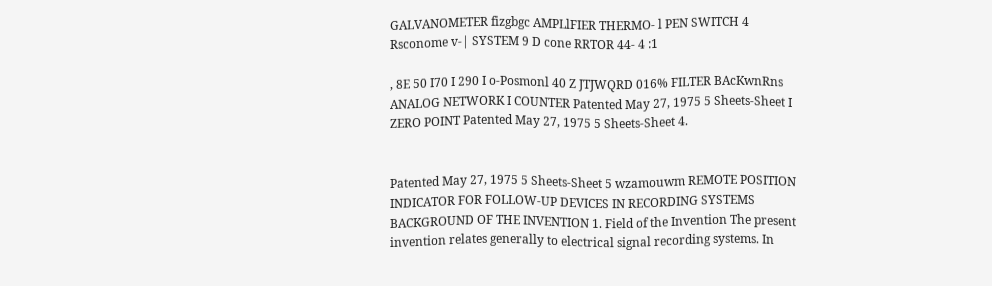GALVANOMETER fizgbgc AMPLlFIER THERMO- l PEN SWITCH 4 Rsconome v-| SYSTEM 9 D cone RRTOR 44- 4 :1

, 8E 50 I70 I 290 I o-Posmonl 40 Z JTJWQRD 016% FILTER BAcKwnRns ANALOG NETWORK I COUNTER Patented May 27, 1975 5 Sheets-Sheet I ZERO POINT Patented May 27, 1975 5 Sheets-Sheet 4.


Patented May 27, 1975 5 Sheets-Sheet 5 wzamouwm REMOTE POSITION INDICATOR FOR FOLLOW-UP DEVICES IN RECORDING SYSTEMS BACKGROUND OF THE INVENTION 1. Field of the Invention The present invention relates generally to electrical signal recording systems. In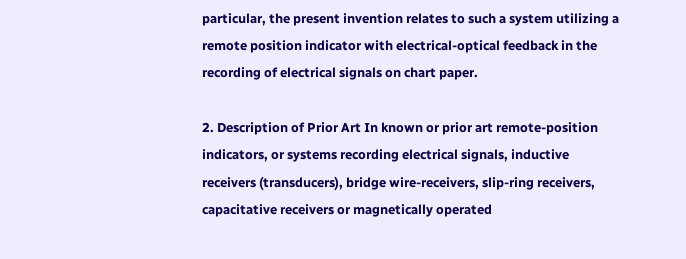particular, the present invention relates to such a system utilizing a remote position indicator with electrical-optical feedback in the recording of electrical signals on chart paper.

2. Description of Prior Art In known or prior art remote-position indicators, or systems recording electrical signals, inductive receivers (transducers), bridge wire-receivers, slip-ring receivers, capacitative receivers or magnetically operated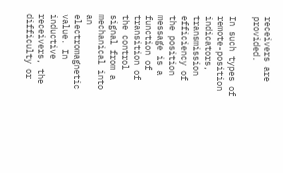receivers are provided.

In such types of remote-position indicators, transmission efficiency of the position message is a function of transition of the control signal from a mechanical into an electromagnetic value. In inductive receivers, the difficulty or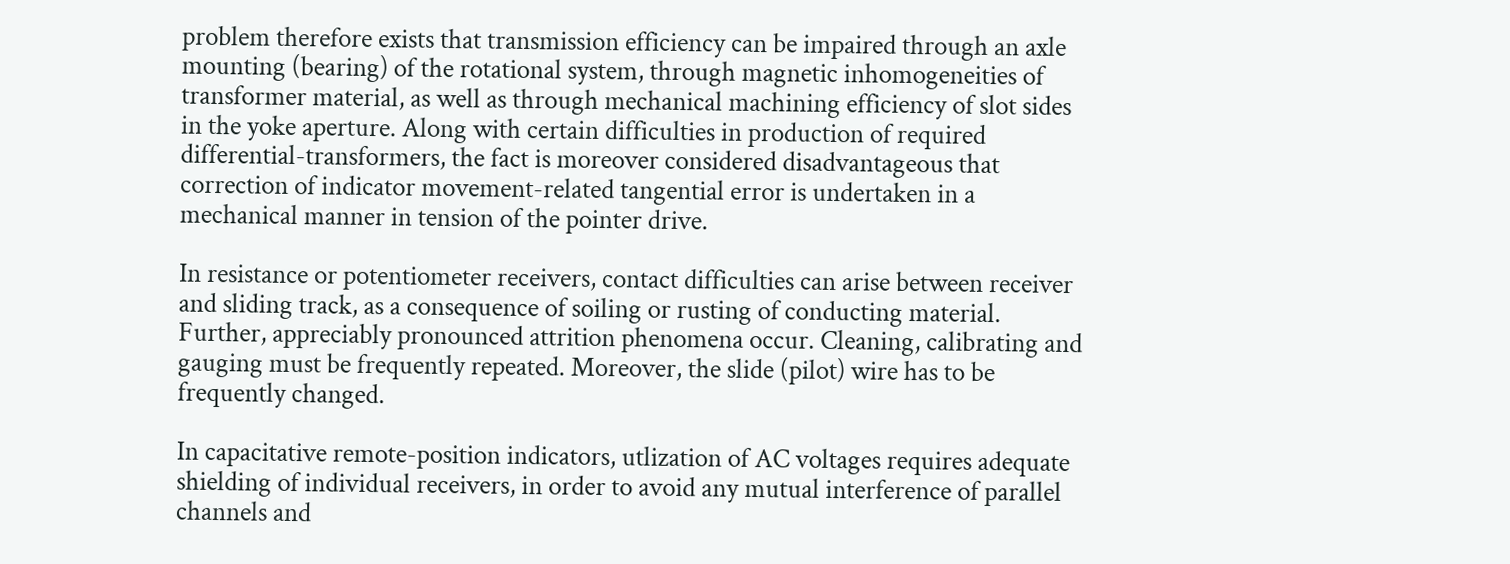problem therefore exists that transmission efficiency can be impaired through an axle mounting (bearing) of the rotational system, through magnetic inhomogeneities of transformer material, as well as through mechanical machining efficiency of slot sides in the yoke aperture. Along with certain difficulties in production of required differential-transformers, the fact is moreover considered disadvantageous that correction of indicator movement-related tangential error is undertaken in a mechanical manner in tension of the pointer drive.

In resistance or potentiometer receivers, contact difficulties can arise between receiver and sliding track, as a consequence of soiling or rusting of conducting material. Further, appreciably pronounced attrition phenomena occur. Cleaning, calibrating and gauging must be frequently repeated. Moreover, the slide (pilot) wire has to be frequently changed.

In capacitative remote-position indicators, utlization of AC voltages requires adequate shielding of individual receivers, in order to avoid any mutual interference of parallel channels and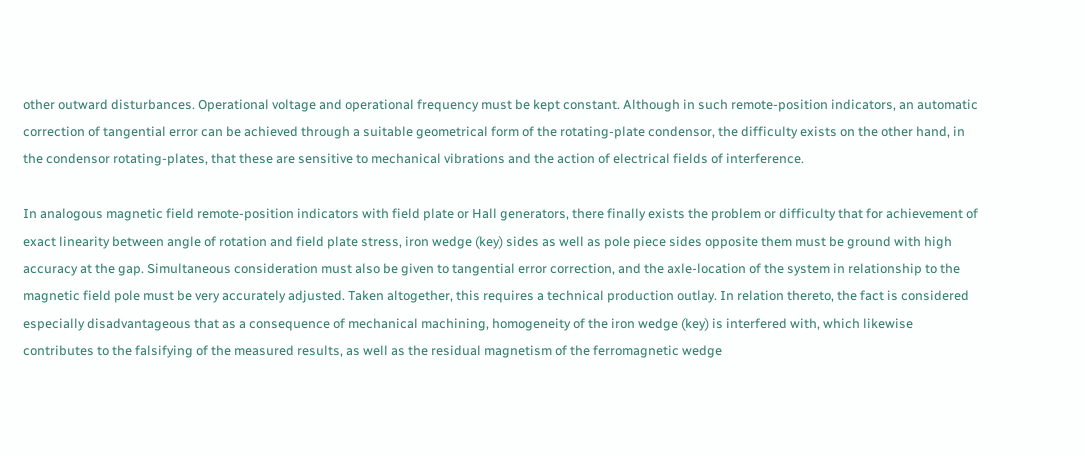other outward disturbances. Operational voltage and operational frequency must be kept constant. Although in such remote-position indicators, an automatic correction of tangential error can be achieved through a suitable geometrical form of the rotating-plate condensor, the difficulty exists on the other hand, in the condensor rotating-plates, that these are sensitive to mechanical vibrations and the action of electrical fields of interference.

In analogous magnetic field remote-position indicators with field plate or Hall generators, there finally exists the problem or difficulty that for achievement of exact linearity between angle of rotation and field plate stress, iron wedge (key) sides as well as pole piece sides opposite them must be ground with high accuracy at the gap. Simultaneous consideration must also be given to tangential error correction, and the axle-location of the system in relationship to the magnetic field pole must be very accurately adjusted. Taken altogether, this requires a technical production outlay. In relation thereto, the fact is considered especially disadvantageous that as a consequence of mechanical machining, homogeneity of the iron wedge (key) is interfered with, which likewise contributes to the falsifying of the measured results, as well as the residual magnetism of the ferromagnetic wedge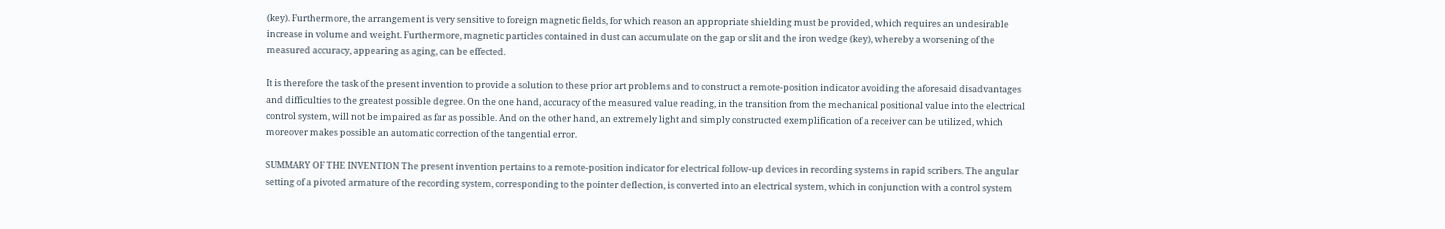(key). Furthermore, the arrangement is very sensitive to foreign magnetic fields, for which reason an appropriate shielding must be provided, which requires an undesirable increase in volume and weight. Furthermore, magnetic particles contained in dust can accumulate on the gap or slit and the iron wedge (key), whereby a worsening of the measured accuracy, appearing as aging, can be effected.

It is therefore the task of the present invention to provide a solution to these prior art problems and to construct a remote-position indicator avoiding the aforesaid disadvantages and difficulties to the greatest possible degree. On the one hand, accuracy of the measured value reading, in the transition from the mechanical positional value into the electrical control system, will not be impaired as far as possible. And on the other hand, an extremely light and simply constructed exemplification of a receiver can be utilized, which moreover makes possible an automatic correction of the tangential error.

SUMMARY OF THE INVENTION The present invention pertains to a remote-position indicator for electrical follow-up devices in recording systems in rapid scribers. The angular setting of a pivoted armature of the recording system, corresponding to the pointer deflection, is converted into an electrical system, which in conjunction with a control system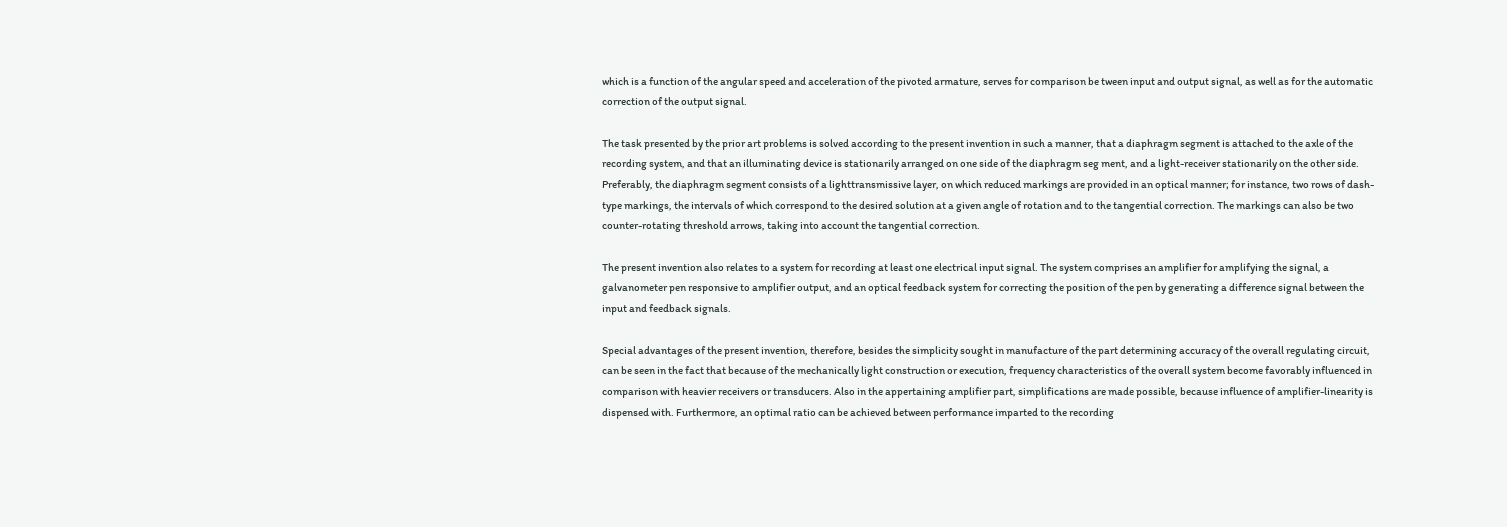which is a function of the angular speed and acceleration of the pivoted armature, serves for comparison be tween input and output signal, as well as for the automatic correction of the output signal.

The task presented by the prior art problems is solved according to the present invention in such a manner, that a diaphragm segment is attached to the axle of the recording system, and that an illuminating device is stationarily arranged on one side of the diaphragm seg ment, and a light-receiver stationarily on the other side. Preferably, the diaphragm segment consists of a lighttransmissive layer, on which reduced markings are provided in an optical manner; for instance, two rows of dash-type markings, the intervals of which correspond to the desired solution at a given angle of rotation and to the tangential correction. The markings can also be two counter-rotating threshold arrows, taking into account the tangential correction.

The present invention also relates to a system for recording at least one electrical input signal. The system comprises an amplifier for amplifying the signal, a galvanometer pen responsive to amplifier output, and an optical feedback system for correcting the position of the pen by generating a difference signal between the input and feedback signals.

Special advantages of the present invention, therefore, besides the simplicity sought in manufacture of the part determining accuracy of the overall regulating circuit, can be seen in the fact that because of the mechanically light construction or execution, frequency characteristics of the overall system become favorably influenced in comparison with heavier receivers or transducers. Also in the appertaining amplifier part, simplifications are made possible, because influence of amplifier-linearity is dispensed with. Furthermore, an optimal ratio can be achieved between performance imparted to the recording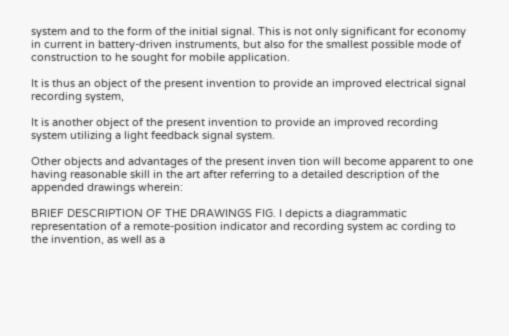system and to the form of the initial signal. This is not only significant for economy in current in battery-driven instruments, but also for the smallest possible mode of construction to he sought for mobile application.

It is thus an object of the present invention to provide an improved electrical signal recording system,

It is another object of the present invention to provide an improved recording system utilizing a light feedback signal system.

Other objects and advantages of the present inven tion will become apparent to one having reasonable skill in the art after referring to a detailed description of the appended drawings wherein:

BRIEF DESCRIPTION OF THE DRAWINGS FIG. I depicts a diagrammatic representation of a remote-position indicator and recording system ac cording to the invention, as well as a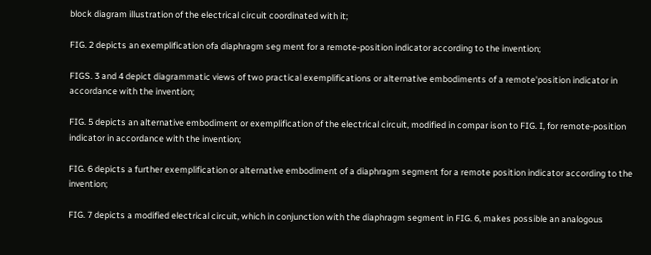block diagram illustration of the electrical circuit coordinated with it;

FIG. 2 depicts an exemplification ofa diaphragm seg ment for a remote-position indicator according to the invention;

FIGS. 3 and 4 depict diagrammatic views of two practical exemplifications or alternative embodiments of a remote'position indicator in accordance with the invention;

FIG. 5 depicts an alternative embodiment or exemplification of the electrical circuit, modified in compar ison to FIG. I, for remote-position indicator in accordance with the invention;

FIG. 6 depicts a further exemplification or alternative embodiment of a diaphragm segment for a remote position indicator according to the invention;

FIG. 7 depicts a modified electrical circuit, which in conjunction with the diaphragm segment in FIG. 6, makes possible an analogous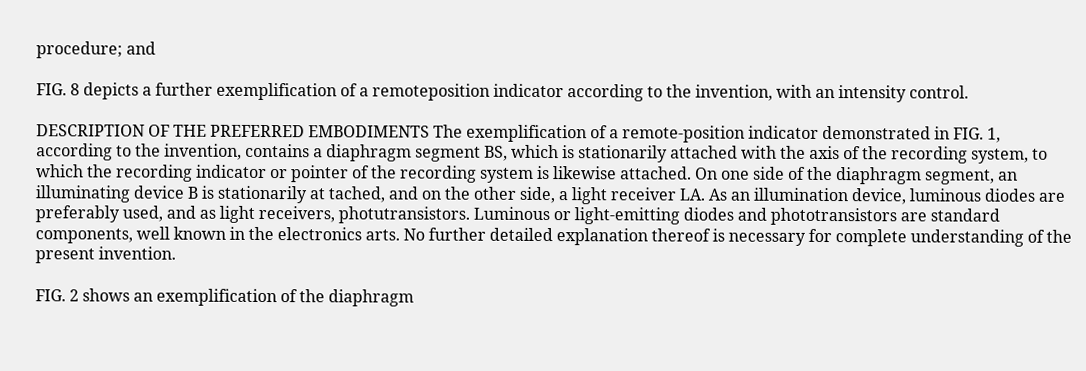procedure; and

FIG. 8 depicts a further exemplification of a remoteposition indicator according to the invention, with an intensity control.

DESCRIPTION OF THE PREFERRED EMBODIMENTS The exemplification of a remote-position indicator demonstrated in FIG. 1, according to the invention, contains a diaphragm segment BS, which is stationarily attached with the axis of the recording system, to which the recording indicator or pointer of the recording system is likewise attached. On one side of the diaphragm segment, an illuminating device B is stationarily at tached, and on the other side, a light receiver LA. As an illumination device, luminous diodes are preferably used, and as light receivers, photutransistors. Luminous or light-emitting diodes and phototransistors are standard components, well known in the electronics arts. No further detailed explanation thereof is necessary for complete understanding of the present invention.

FIG. 2 shows an exemplification of the diaphragm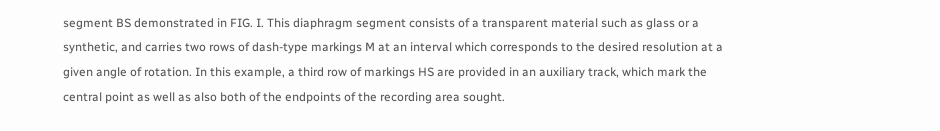segment BS demonstrated in FIG. I. This diaphragm segment consists of a transparent material such as glass or a synthetic, and carries two rows of dash-type markings M at an interval which corresponds to the desired resolution at a given angle of rotation. In this example, a third row of markings HS are provided in an auxiliary track, which mark the central point as well as also both of the endpoints of the recording area sought.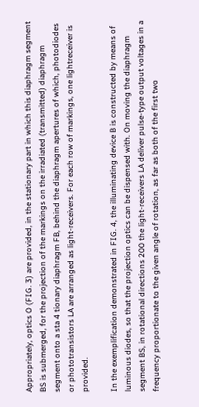Appropriately, optics O (FIG. 3) are provided, in the stationary part in which this diaphragm segment BS is submerged, for the projection of the markings on the irradiated (transmitted) diaphragm segment onto a sta 4 tionary diaphragm FB, behind the diaphragm apertures of which, photodiodes or phototransistors LA are arranged as light-receivers. For each row of markings, one lightreceiver is provided.

In the exemplification demonstrated in FIG. 4, the illuminating device B is constructed by means of luminous diodes, so that the projection optics can be dispensed with. On moving the diaphragm segment BS, in rotational directions 200 the light-receivers LA deliver pulse-type output voltages in a frequency proportionate to the given angle of rotation, as far as both of the first two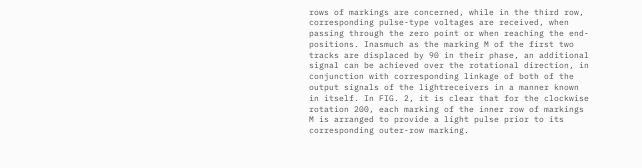rows of markings are concerned, while in the third row, corresponding pulse-type voltages are received, when passing through the zero point or when reaching the end-positions. Inasmuch as the marking M of the first two tracks are displaced by 90 in their phase, an additional signal can be achieved over the rotational direction, in conjunction with corresponding linkage of both of the output signals of the lightreceivers in a manner known in itself. In FIG. 2, it is clear that for the clockwise rotation 200, each marking of the inner row of markings M is arranged to provide a light pulse prior to its corresponding outer-row marking.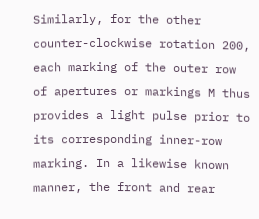Similarly, for the other counter-clockwise rotation 200, each marking of the outer row of apertures or markings M thus provides a light pulse prior to its corresponding inner-row marking. In a likewise known manner, the front and rear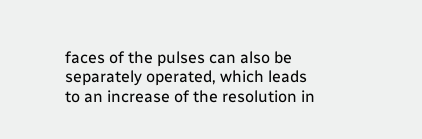faces of the pulses can also be separately operated, which leads to an increase of the resolution in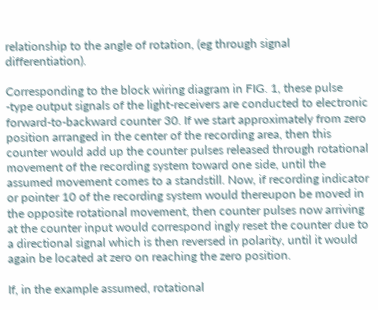relationship to the angle of rotation, (eg through signal differentiation).

Corresponding to the block wiring diagram in FIG. 1, these pulse -type output signals of the light-receivers are conducted to electronic forward-to-backward counter 30. If we start approximately from zero position arranged in the center of the recording area, then this counter would add up the counter pulses released through rotational movement of the recording system toward one side, until the assumed movement comes to a standstill. Now, if recording indicator or pointer 10 of the recording system would thereupon be moved in the opposite rotational movement, then counter pulses now arriving at the counter input would correspond ingly reset the counter due to a directional signal which is then reversed in polarity, until it would again be located at zero on reaching the zero position.

If, in the example assumed, rotational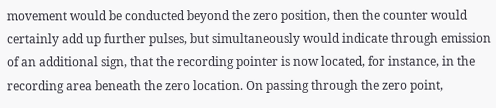movement would be conducted beyond the zero position, then the counter would certainly add up further pulses, but simultaneously would indicate through emission of an additional sign, that the recording pointer is now located, for instance, in the recording area beneath the zero location. On passing through the zero point,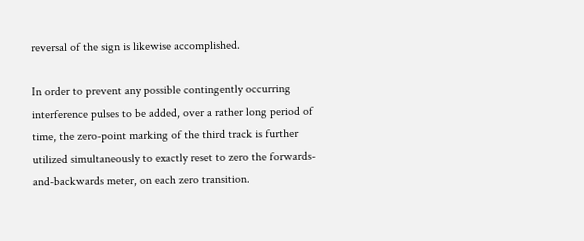reversal of the sign is likewise accomplished.

In order to prevent any possible contingently occurring interference pulses to be added, over a rather long period of time, the zero-point marking of the third track is further utilized simultaneously to exactly reset to zero the forwards-and-backwards meter, on each zero transition.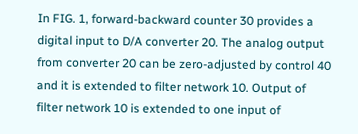In FIG. 1, forward-backward counter 30 provides a digital input to D/A converter 20. The analog output from converter 20 can be zero-adjusted by control 40 and it is extended to filter network 10. Output of filter network 10 is extended to one input of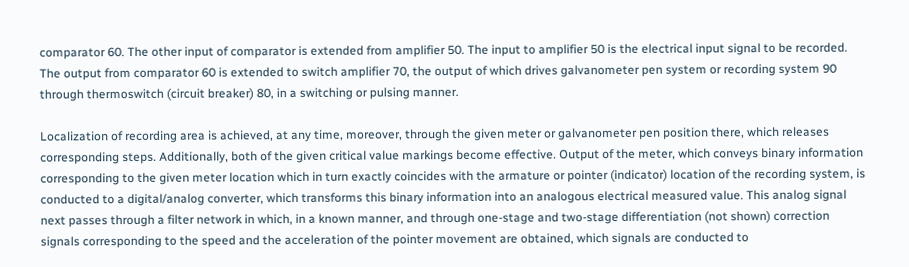comparator 60. The other input of comparator is extended from amplifier 50. The input to amplifier 50 is the electrical input signal to be recorded. The output from comparator 60 is extended to switch amplifier 70, the output of which drives galvanometer pen system or recording system 90 through thermoswitch (circuit breaker) 80, in a switching or pulsing manner.

Localization of recording area is achieved, at any time, moreover, through the given meter or galvanometer pen position there, which releases corresponding steps. Additionally, both of the given critical value markings become effective. Output of the meter, which conveys binary information corresponding to the given meter location which in turn exactly coincides with the armature or pointer (indicator) location of the recording system, is conducted to a digital/analog converter, which transforms this binary information into an analogous electrical measured value. This analog signal next passes through a filter network in which, in a known manner, and through one-stage and two-stage differentiation (not shown) correction signals corresponding to the speed and the acceleration of the pointer movement are obtained, which signals are conducted to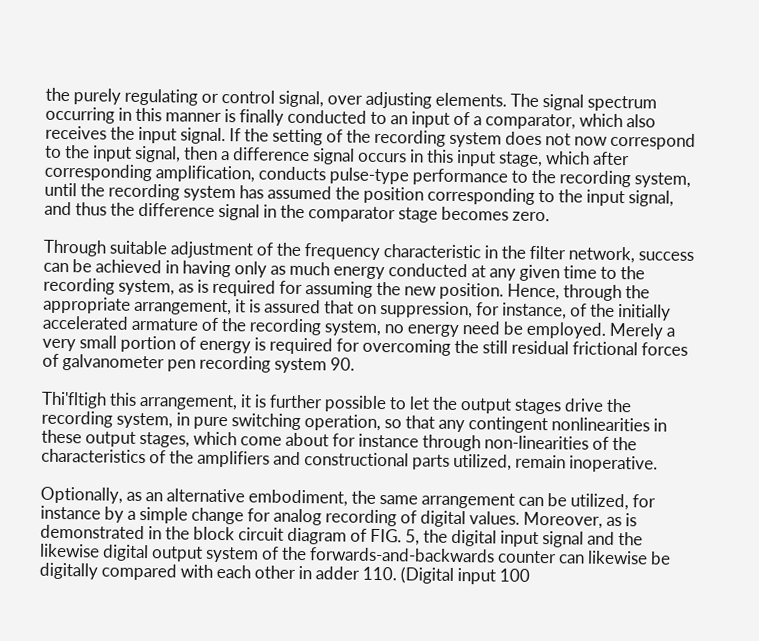the purely regulating or control signal, over adjusting elements. The signal spectrum occurring in this manner is finally conducted to an input of a comparator, which also receives the input signal. If the setting of the recording system does not now correspond to the input signal, then a difference signal occurs in this input stage, which after corresponding amplification, conducts pulse-type performance to the recording system, until the recording system has assumed the position corresponding to the input signal, and thus the difference signal in the comparator stage becomes zero.

Through suitable adjustment of the frequency characteristic in the filter network, success can be achieved in having only as much energy conducted at any given time to the recording system, as is required for assuming the new position. Hence, through the appropriate arrangement, it is assured that on suppression, for instance, of the initially accelerated armature of the recording system, no energy need be employed. Merely a very small portion of energy is required for overcoming the still residual frictional forces of galvanometer pen recording system 90.

Thi'fltigh this arrangement, it is further possible to let the output stages drive the recording system, in pure switching operation, so that any contingent nonlinearities in these output stages, which come about for instance through non-linearities of the characteristics of the amplifiers and constructional parts utilized, remain inoperative.

Optionally, as an alternative embodiment, the same arrangement can be utilized, for instance by a simple change for analog recording of digital values. Moreover, as is demonstrated in the block circuit diagram of FIG. 5, the digital input signal and the likewise digital output system of the forwards-and-backwards counter can likewise be digitally compared with each other in adder 110. (Digital input 100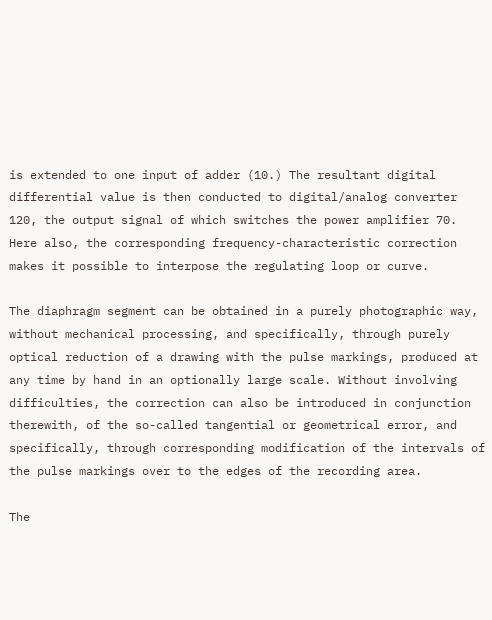is extended to one input of adder (10.) The resultant digital differential value is then conducted to digital/analog converter 120, the output signal of which switches the power amplifier 70. Here also, the corresponding frequency-characteristic correction makes it possible to interpose the regulating loop or curve.

The diaphragm segment can be obtained in a purely photographic way, without mechanical processing, and specifically, through purely optical reduction of a drawing with the pulse markings, produced at any time by hand in an optionally large scale. Without involving difficulties, the correction can also be introduced in conjunction therewith, of the so-called tangential or geometrical error, and specifically, through corresponding modification of the intervals of the pulse markings over to the edges of the recording area.

The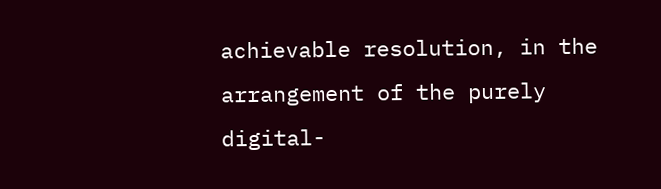achievable resolution, in the arrangement of the purely digital-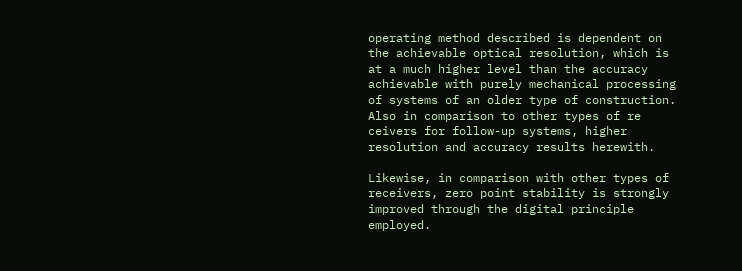operating method described is dependent on the achievable optical resolution, which is at a much higher level than the accuracy achievable with purely mechanical processing of systems of an older type of construction. Also in comparison to other types of re ceivers for follow-up systems, higher resolution and accuracy results herewith.

Likewise, in comparison with other types of receivers, zero point stability is strongly improved through the digital principle employed.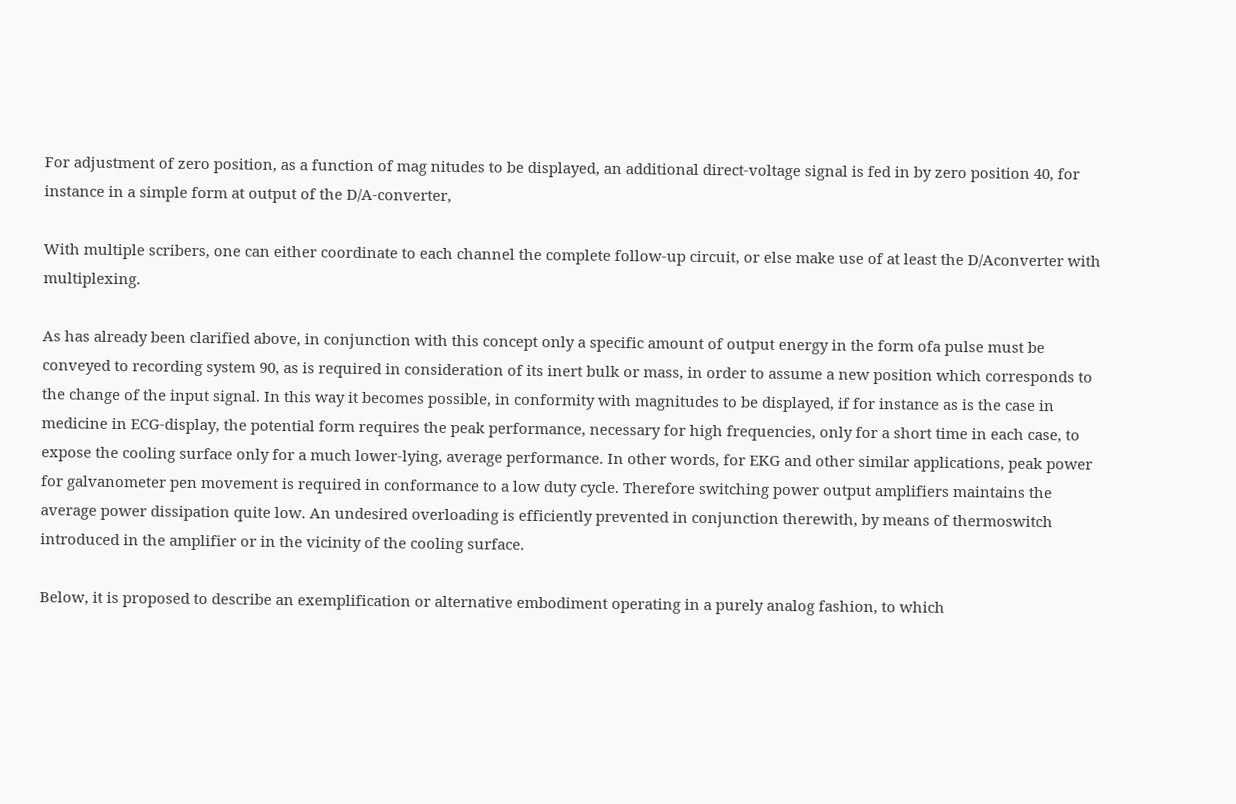For adjustment of zero position, as a function of mag nitudes to be displayed, an additional direct-voltage signal is fed in by zero position 40, for instance in a simple form at output of the D/A-converter,

With multiple scribers, one can either coordinate to each channel the complete follow-up circuit, or else make use of at least the D/Aconverter with multiplexing.

As has already been clarified above, in conjunction with this concept only a specific amount of output energy in the form ofa pulse must be conveyed to recording system 90, as is required in consideration of its inert bulk or mass, in order to assume a new position which corresponds to the change of the input signal. In this way it becomes possible, in conformity with magnitudes to be displayed, if for instance as is the case in medicine in ECG-display, the potential form requires the peak performance, necessary for high frequencies, only for a short time in each case, to expose the cooling surface only for a much lower-lying, average performance. In other words, for EKG and other similar applications, peak power for galvanometer pen movement is required in conformance to a low duty cycle. Therefore switching power output amplifiers maintains the average power dissipation quite low. An undesired overloading is efficiently prevented in conjunction therewith, by means of thermoswitch introduced in the amplifier or in the vicinity of the cooling surface.

Below, it is proposed to describe an exemplification or alternative embodiment operating in a purely analog fashion, to which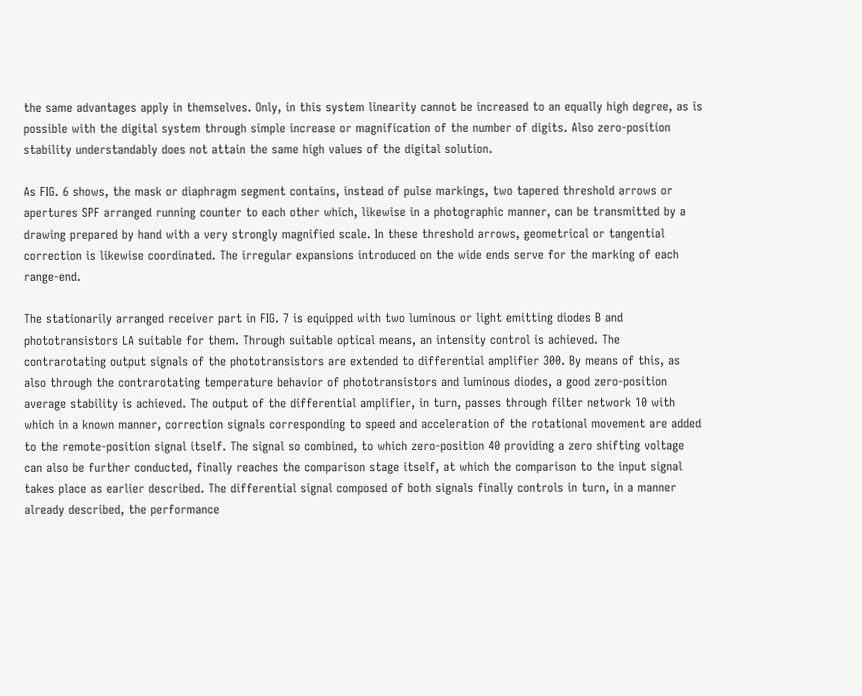the same advantages apply in themselves. Only, in this system linearity cannot be increased to an equally high degree, as is possible with the digital system through simple increase or magnification of the number of digits. Also zero-position stability understandably does not attain the same high values of the digital solution.

As FIG. 6 shows, the mask or diaphragm segment contains, instead of pulse markings, two tapered threshold arrows or apertures SPF arranged running counter to each other which, likewise in a photographic manner, can be transmitted by a drawing prepared by hand with a very strongly magnified scale. In these threshold arrows, geometrical or tangential correction is likewise coordinated. The irregular expansions introduced on the wide ends serve for the marking of each range-end.

The stationarily arranged receiver part in FIG. 7 is equipped with two luminous or light emitting diodes B and phototransistors LA suitable for them. Through suitable optical means, an intensity control is achieved. The contrarotating output signals of the phototransistors are extended to differential amplifier 300. By means of this, as also through the contrarotating temperature behavior of phototransistors and luminous diodes, a good zero-position average stability is achieved. The output of the differential amplifier, in turn, passes through filter network 10 with which in a known manner, correction signals corresponding to speed and acceleration of the rotational movement are added to the remote-position signal itself. The signal so combined, to which zero-position 40 providing a zero shifting voltage can also be further conducted, finally reaches the comparison stage itself, at which the comparison to the input signal takes place as earlier described. The differential signal composed of both signals finally controls in turn, in a manner already described, the performance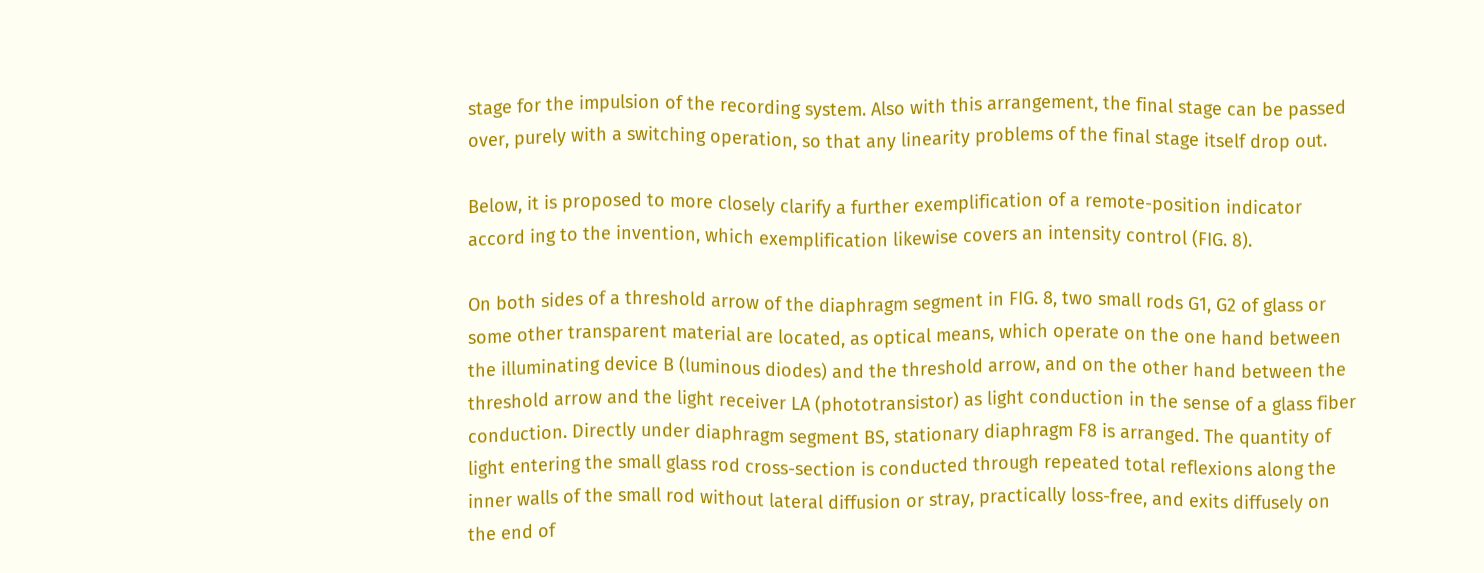stage for the impulsion of the recording system. Also with this arrangement, the final stage can be passed over, purely with a switching operation, so that any linearity problems of the final stage itself drop out.

Below, it is proposed to more closely clarify a further exemplification of a remote-position indicator accord ing to the invention, which exemplification likewise covers an intensity control (FIG. 8).

On both sides of a threshold arrow of the diaphragm segment in FIG. 8, two small rods G1, G2 of glass or some other transparent material are located, as optical means, which operate on the one hand between the illuminating device B (luminous diodes) and the threshold arrow, and on the other hand between the threshold arrow and the light receiver LA (phototransistor) as light conduction in the sense of a glass fiber conduction. Directly under diaphragm segment BS, stationary diaphragm F8 is arranged. The quantity of light entering the small glass rod cross-section is conducted through repeated total reflexions along the inner walls of the small rod without lateral diffusion or stray, practically loss-free, and exits diffusely on the end of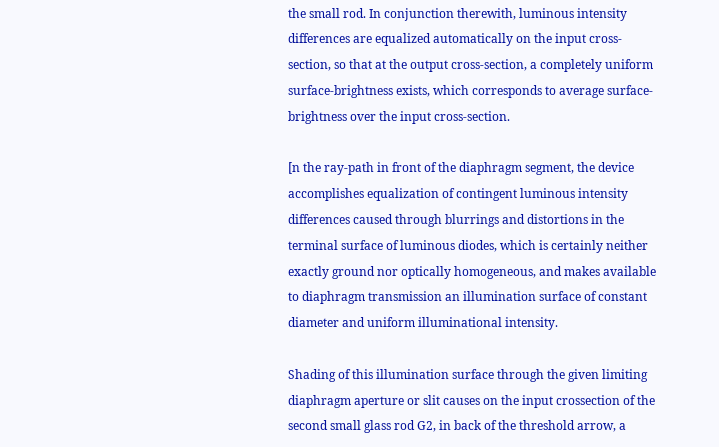the small rod. In conjunction therewith, luminous intensity differences are equalized automatically on the input cross-section, so that at the output cross-section, a completely uniform surface-brightness exists, which corresponds to average surface-brightness over the input cross-section.

[n the ray-path in front of the diaphragm segment, the device accomplishes equalization of contingent luminous intensity differences caused through blurrings and distortions in the terminal surface of luminous diodes, which is certainly neither exactly ground nor optically homogeneous, and makes available to diaphragm transmission an illumination surface of constant diameter and uniform illuminational intensity.

Shading of this illumination surface through the given limiting diaphragm aperture or slit causes on the input crossection of the second small glass rod G2, in back of the threshold arrow, a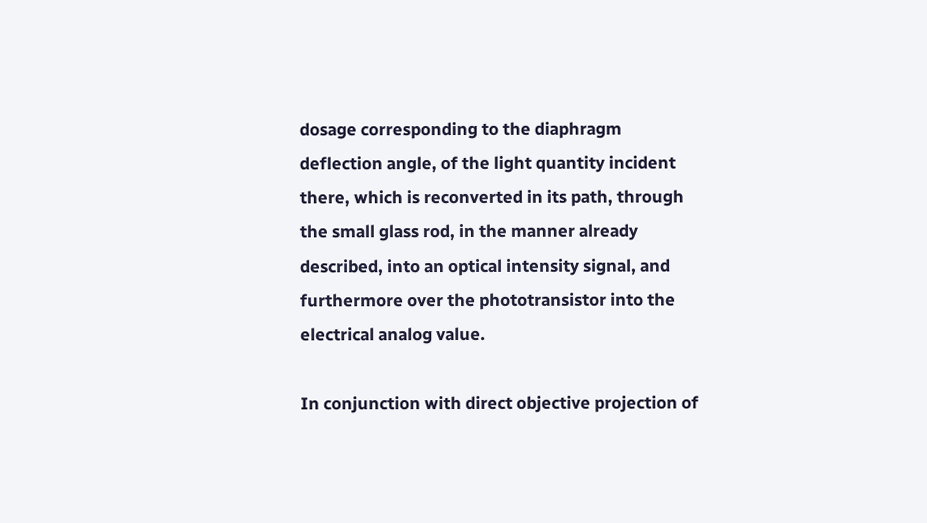dosage corresponding to the diaphragm deflection angle, of the light quantity incident there, which is reconverted in its path, through the small glass rod, in the manner already described, into an optical intensity signal, and furthermore over the phototransistor into the electrical analog value.

In conjunction with direct objective projection of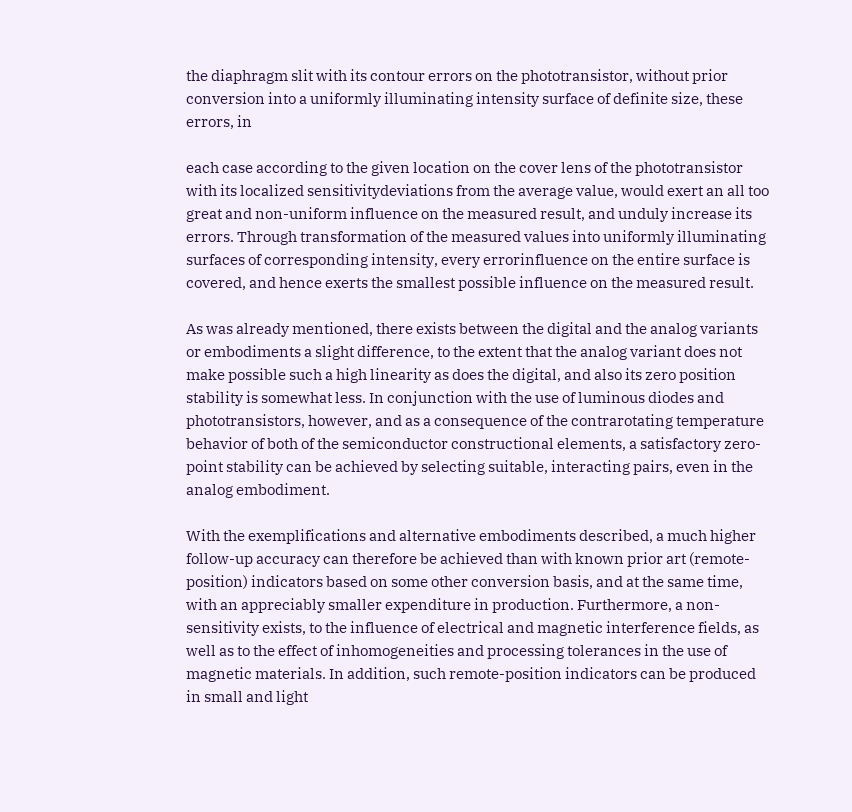the diaphragm slit with its contour errors on the phototransistor, without prior conversion into a uniformly illuminating intensity surface of definite size, these errors, in

each case according to the given location on the cover lens of the phototransistor with its localized sensitivitydeviations from the average value, would exert an all too great and non-uniform influence on the measured result, and unduly increase its errors. Through transformation of the measured values into uniformly illuminating surfaces of corresponding intensity, every errorinfluence on the entire surface is covered, and hence exerts the smallest possible influence on the measured result.

As was already mentioned, there exists between the digital and the analog variants or embodiments a slight difference, to the extent that the analog variant does not make possible such a high linearity as does the digital, and also its zero position stability is somewhat less. In conjunction with the use of luminous diodes and phototransistors, however, and as a consequence of the contrarotating temperature behavior of both of the semiconductor constructional elements, a satisfactory zero-point stability can be achieved by selecting suitable, interacting pairs, even in the analog embodiment.

With the exemplifications and alternative embodiments described, a much higher follow-up accuracy can therefore be achieved than with known prior art (remote-position) indicators based on some other conversion basis, and at the same time, with an appreciably smaller expenditure in production. Furthermore, a non-sensitivity exists, to the influence of electrical and magnetic interference fields, as well as to the effect of inhomogeneities and processing tolerances in the use of magnetic materials. In addition, such remote-position indicators can be produced in small and light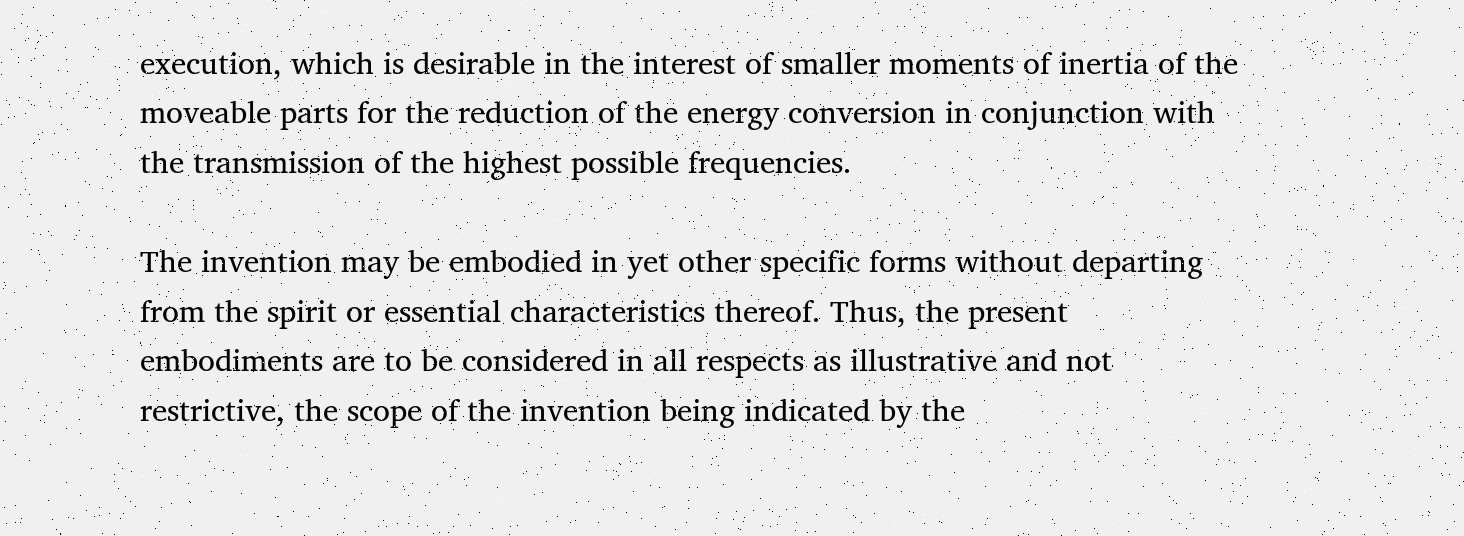execution, which is desirable in the interest of smaller moments of inertia of the moveable parts for the reduction of the energy conversion in conjunction with the transmission of the highest possible frequencies.

The invention may be embodied in yet other specific forms without departing from the spirit or essential characteristics thereof. Thus, the present embodiments are to be considered in all respects as illustrative and not restrictive, the scope of the invention being indicated by the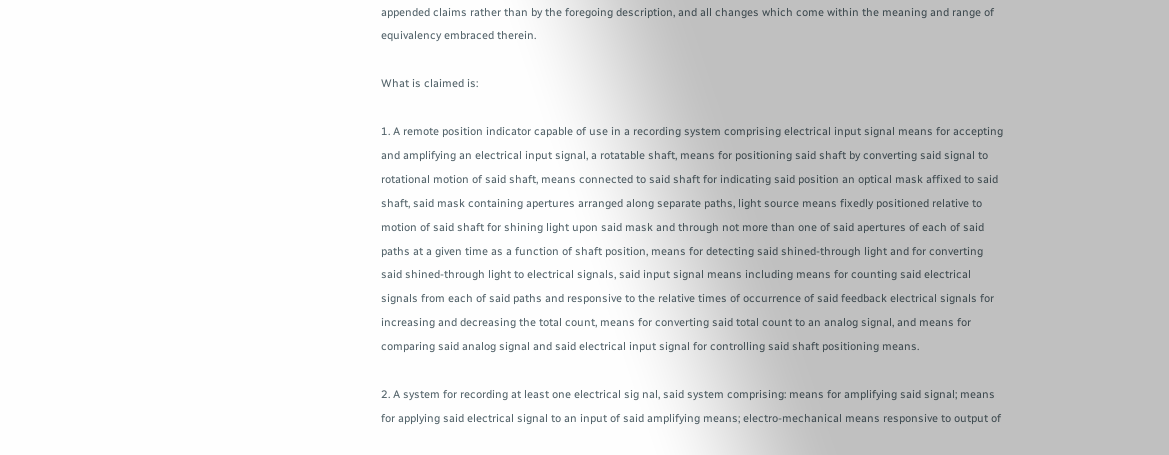appended claims rather than by the foregoing description, and all changes which come within the meaning and range of equivalency embraced therein.

What is claimed is:

1. A remote position indicator capable of use in a recording system comprising electrical input signal means for accepting and amplifying an electrical input signal, a rotatable shaft, means for positioning said shaft by converting said signal to rotational motion of said shaft, means connected to said shaft for indicating said position an optical mask affixed to said shaft, said mask containing apertures arranged along separate paths, light source means fixedly positioned relative to motion of said shaft for shining light upon said mask and through not more than one of said apertures of each of said paths at a given time as a function of shaft position, means for detecting said shined-through light and for converting said shined-through light to electrical signals, said input signal means including means for counting said electrical signals from each of said paths and responsive to the relative times of occurrence of said feedback electrical signals for increasing and decreasing the total count, means for converting said total count to an analog signal, and means for comparing said analog signal and said electrical input signal for controlling said shaft positioning means.

2. A system for recording at least one electrical sig nal, said system comprising: means for amplifying said signal; means for applying said electrical signal to an input of said amplifying means; electro-mechanical means responsive to output of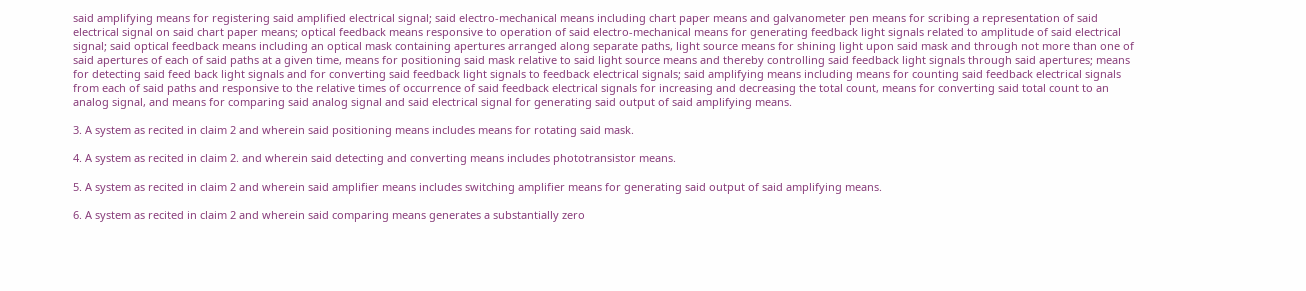said amplifying means for registering said amplified electrical signal; said electro-mechanical means including chart paper means and galvanometer pen means for scribing a representation of said electrical signal on said chart paper means; optical feedback means responsive to operation of said electro-mechanical means for generating feedback light signals related to amplitude of said electrical signal; said optical feedback means including an optical mask containing apertures arranged along separate paths, light source means for shining light upon said mask and through not more than one of said apertures of each of said paths at a given time, means for positioning said mask relative to said light source means and thereby controlling said feedback light signals through said apertures; means for detecting said feed back light signals and for converting said feedback light signals to feedback electrical signals; said amplifying means including means for counting said feedback electrical signals from each of said paths and responsive to the relative times of occurrence of said feedback electrical signals for increasing and decreasing the total count, means for converting said total count to an analog signal, and means for comparing said analog signal and said electrical signal for generating said output of said amplifying means.

3. A system as recited in claim 2 and wherein said positioning means includes means for rotating said mask.

4. A system as recited in claim 2. and wherein said detecting and converting means includes phototransistor means.

5. A system as recited in claim 2 and wherein said amplifier means includes switching amplifier means for generating said output of said amplifying means.

6. A system as recited in claim 2 and wherein said comparing means generates a substantially zero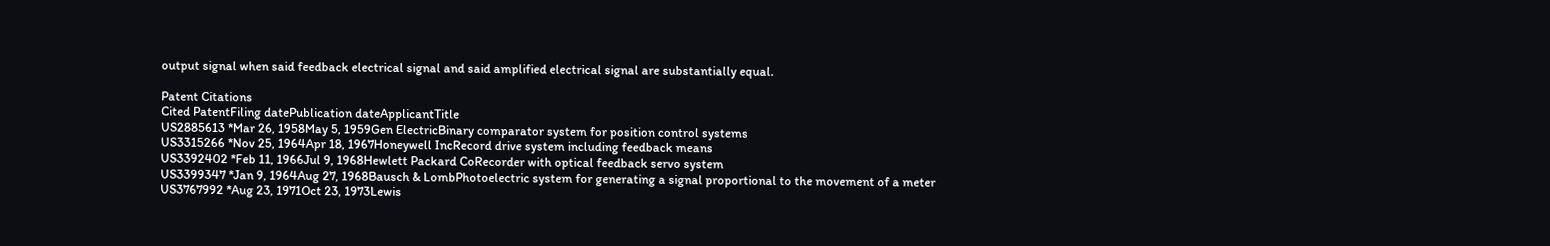output signal when said feedback electrical signal and said amplified electrical signal are substantially equal.

Patent Citations
Cited PatentFiling datePublication dateApplicantTitle
US2885613 *Mar 26, 1958May 5, 1959Gen ElectricBinary comparator system for position control systems
US3315266 *Nov 25, 1964Apr 18, 1967Honeywell IncRecord drive system including feedback means
US3392402 *Feb 11, 1966Jul 9, 1968Hewlett Packard CoRecorder with optical feedback servo system
US3399347 *Jan 9, 1964Aug 27, 1968Bausch & LombPhotoelectric system for generating a signal proportional to the movement of a meter
US3767992 *Aug 23, 1971Oct 23, 1973Lewis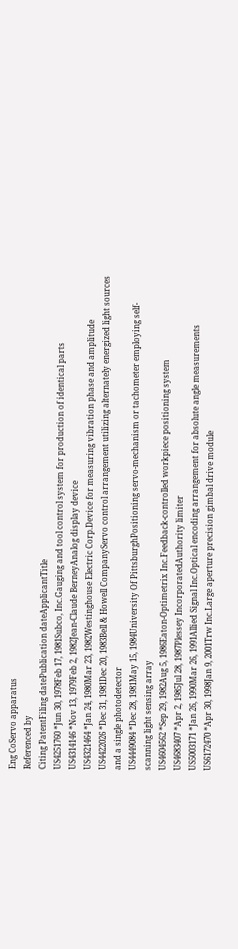Eng CoServo apparatus
Referenced by
Citing PatentFiling datePublication dateApplicantTitle
US4251760 *Jun 30, 1978Feb 17, 1981Subco, Inc.Gauging and tool control system for production of identical parts
US4314146 *Nov 13, 1979Feb 2, 1982Jean-Claude BerneyAnalog display device
US4321464 *Jan 24, 1980Mar 23, 1982Westinghouse Electric Corp.Device for measuring vibration phase and amplitude
US4422026 *Dec 31, 1981Dec 20, 1983Bell & Howell CompanyServo control arrangement utilizing alternately energized light sources and a single photodetector
US4449084 *Dec 28, 1981May 15, 1984University Of PittsburghPositioning servo-mechanism or tachometer employing self-scanning light sensing array
US4604562 *Sep 29, 1982Aug 5, 1986Eaton-Optimetrix Inc.Feedback-controlled workpiece positioning system
US4683407 *Apr 2, 1985Jul 28, 1987Plessey IncorporatedAuthority limiter
US5003171 *Jan 26, 1990Mar 26, 1991Allied Signal Inc.Optical encoding arrangement for absolute angle measurements
US6172470 *Apr 30, 1998Jan 9, 2001Trw Inc.Large aperture precision gimbal drive module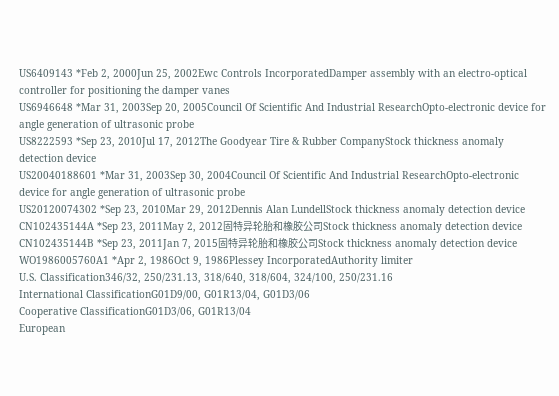US6409143 *Feb 2, 2000Jun 25, 2002Ewc Controls IncorporatedDamper assembly with an electro-optical controller for positioning the damper vanes
US6946648 *Mar 31, 2003Sep 20, 2005Council Of Scientific And Industrial ResearchOpto-electronic device for angle generation of ultrasonic probe
US8222593 *Sep 23, 2010Jul 17, 2012The Goodyear Tire & Rubber CompanyStock thickness anomaly detection device
US20040188601 *Mar 31, 2003Sep 30, 2004Council Of Scientific And Industrial ResearchOpto-electronic device for angle generation of ultrasonic probe
US20120074302 *Sep 23, 2010Mar 29, 2012Dennis Alan LundellStock thickness anomaly detection device
CN102435144A *Sep 23, 2011May 2, 2012固特异轮胎和橡胶公司Stock thickness anomaly detection device
CN102435144B *Sep 23, 2011Jan 7, 2015固特异轮胎和橡胶公司Stock thickness anomaly detection device
WO1986005760A1 *Apr 2, 1986Oct 9, 1986Plessey IncorporatedAuthority limiter
U.S. Classification346/32, 250/231.13, 318/640, 318/604, 324/100, 250/231.16
International ClassificationG01D9/00, G01R13/04, G01D3/06
Cooperative ClassificationG01D3/06, G01R13/04
European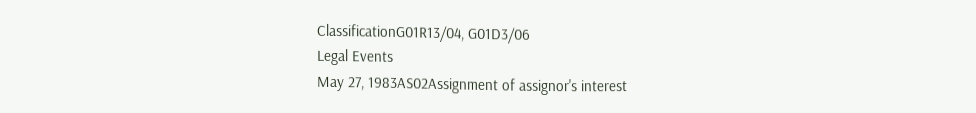ClassificationG01R13/04, G01D3/06
Legal Events
May 27, 1983AS02Assignment of assignor's interest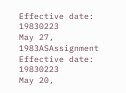Effective date: 19830223
May 27, 1983ASAssignment
Effective date: 19830223
May 20,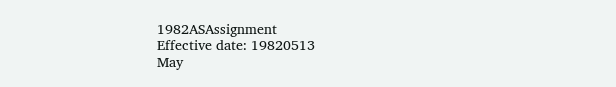1982ASAssignment
Effective date: 19820513
May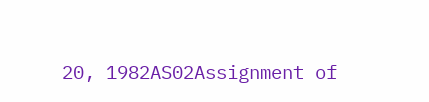20, 1982AS02Assignment of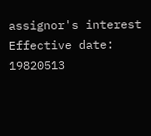assignor's interest
Effective date: 19820513